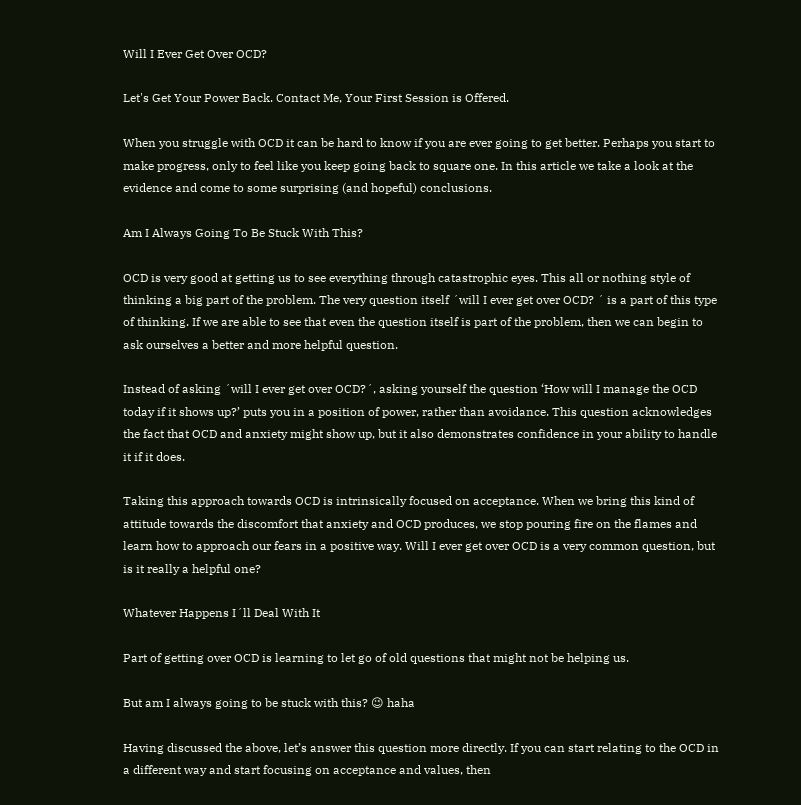Will I Ever Get Over OCD?

Let's Get Your Power Back. Contact Me, Your First Session is Offered.

When you struggle with OCD it can be hard to know if you are ever going to get better. Perhaps you start to make progress, only to feel like you keep going back to square one. In this article we take a look at the evidence and come to some surprising (and hopeful) conclusions.

Am I Always Going To Be Stuck With This?

OCD is very good at getting us to see everything through catastrophic eyes. This all or nothing style of thinking a big part of the problem. The very question itself ´will I ever get over OCD? ´ is a part of this type of thinking. If we are able to see that even the question itself is part of the problem, then we can begin to ask ourselves a better and more helpful question.

Instead of asking ´will I ever get over OCD?´, asking yourself the question ‘How will I manage the OCD today if it shows up?’ puts you in a position of power, rather than avoidance. This question acknowledges the fact that OCD and anxiety might show up, but it also demonstrates confidence in your ability to handle it if it does.

Taking this approach towards OCD is intrinsically focused on acceptance. When we bring this kind of attitude towards the discomfort that anxiety and OCD produces, we stop pouring fire on the flames and learn how to approach our fears in a positive way. Will I ever get over OCD is a very common question, but is it really a helpful one?

Whatever Happens I´ll Deal With It

Part of getting over OCD is learning to let go of old questions that might not be helping us.

But am I always going to be stuck with this? 😉 haha

Having discussed the above, let’s answer this question more directly. If you can start relating to the OCD in a different way and start focusing on acceptance and values, then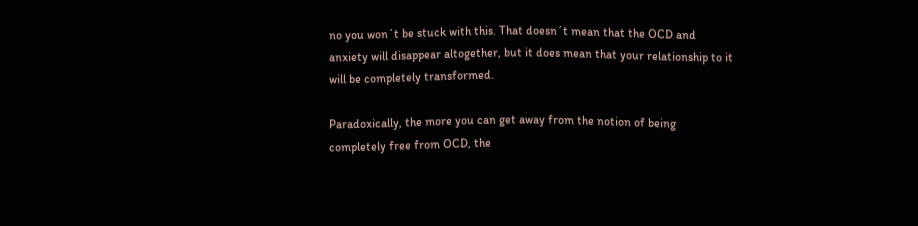no you won´t be stuck with this. That doesn´t mean that the OCD and anxiety will disappear altogether, but it does mean that your relationship to it will be completely transformed.

Paradoxically, the more you can get away from the notion of being completely free from OCD, the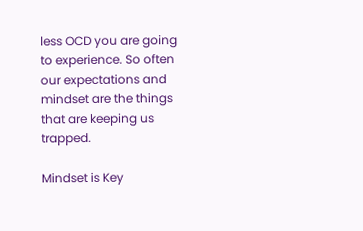less OCD you are going to experience. So often our expectations and mindset are the things that are keeping us trapped.

Mindset is Key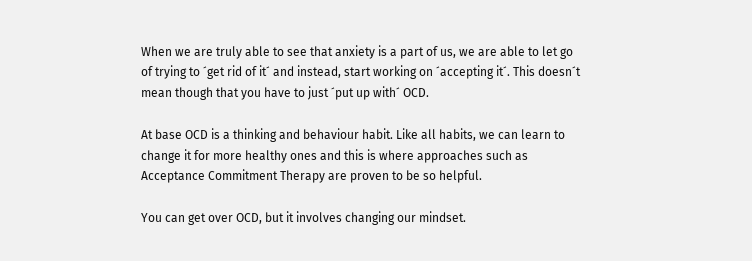When we are truly able to see that anxiety is a part of us, we are able to let go of trying to ´get rid of it´ and instead, start working on ´accepting it´. This doesn´t mean though that you have to just ´put up with´ OCD.

At base OCD is a thinking and behaviour habit. Like all habits, we can learn to change it for more healthy ones and this is where approaches such as Acceptance Commitment Therapy are proven to be so helpful.

You can get over OCD, but it involves changing our mindset.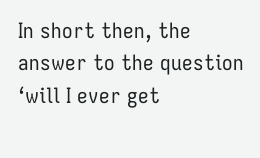In short then, the answer to the question ‘will I ever get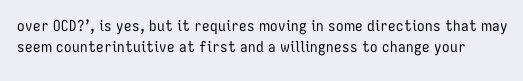over OCD?’, is yes, but it requires moving in some directions that may seem counterintuitive at first and a willingness to change your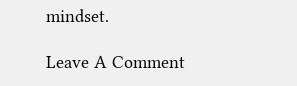mindset.

Leave A Comment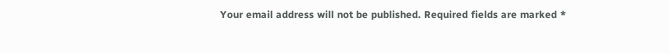Your email address will not be published. Required fields are marked *